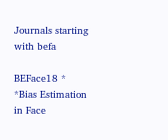Journals starting with befa

BEFace18 * *Bias Estimation in Face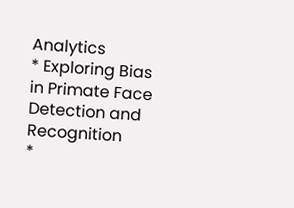Analytics
* Exploring Bias in Primate Face Detection and Recognition
*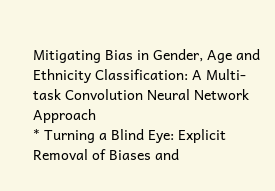Mitigating Bias in Gender, Age and Ethnicity Classification: A Multi-task Convolution Neural Network Approach
* Turning a Blind Eye: Explicit Removal of Biases and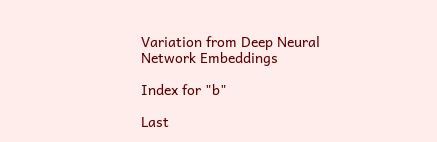Variation from Deep Neural Network Embeddings

Index for "b"

Last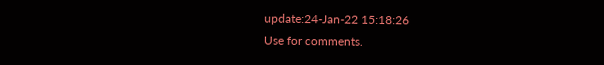update:24-Jan-22 15:18:26
Use for comments.